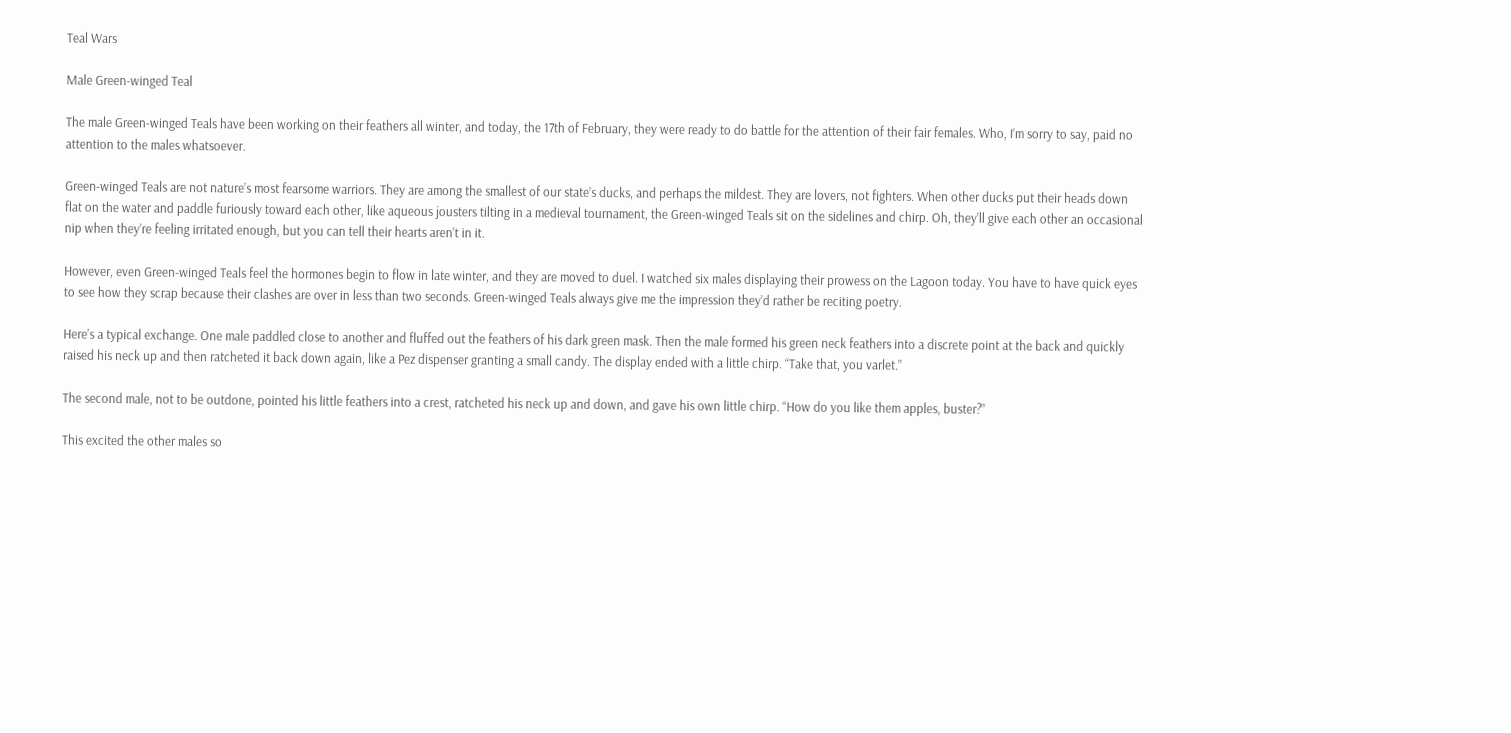Teal Wars

Male Green-winged Teal

The male Green-winged Teals have been working on their feathers all winter, and today, the 17th of February, they were ready to do battle for the attention of their fair females. Who, I’m sorry to say, paid no attention to the males whatsoever.

Green-winged Teals are not nature’s most fearsome warriors. They are among the smallest of our state’s ducks, and perhaps the mildest. They are lovers, not fighters. When other ducks put their heads down flat on the water and paddle furiously toward each other, like aqueous jousters tilting in a medieval tournament, the Green-winged Teals sit on the sidelines and chirp. Oh, they’ll give each other an occasional nip when they’re feeling irritated enough, but you can tell their hearts aren’t in it.

However, even Green-winged Teals feel the hormones begin to flow in late winter, and they are moved to duel. I watched six males displaying their prowess on the Lagoon today. You have to have quick eyes to see how they scrap because their clashes are over in less than two seconds. Green-winged Teals always give me the impression they’d rather be reciting poetry.

Here’s a typical exchange. One male paddled close to another and fluffed out the feathers of his dark green mask. Then the male formed his green neck feathers into a discrete point at the back and quickly raised his neck up and then ratcheted it back down again, like a Pez dispenser granting a small candy. The display ended with a little chirp. “Take that, you varlet.”

The second male, not to be outdone, pointed his little feathers into a crest, ratcheted his neck up and down, and gave his own little chirp. “How do you like them apples, buster?”

This excited the other males so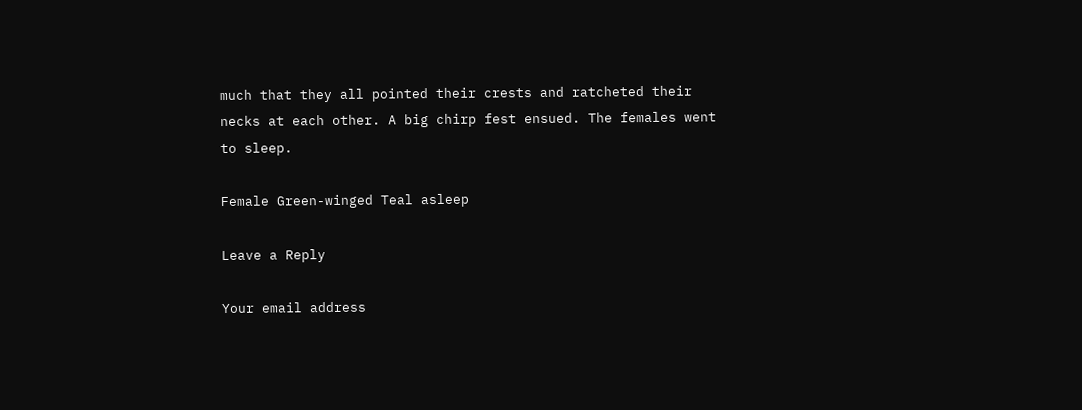much that they all pointed their crests and ratcheted their necks at each other. A big chirp fest ensued. The females went to sleep.

Female Green-winged Teal asleep

Leave a Reply

Your email address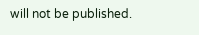will not be published.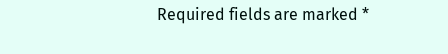Required fields are marked *